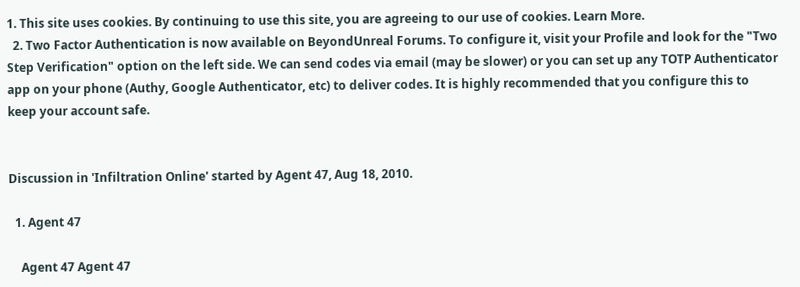1. This site uses cookies. By continuing to use this site, you are agreeing to our use of cookies. Learn More.
  2. Two Factor Authentication is now available on BeyondUnreal Forums. To configure it, visit your Profile and look for the "Two Step Verification" option on the left side. We can send codes via email (may be slower) or you can set up any TOTP Authenticator app on your phone (Authy, Google Authenticator, etc) to deliver codes. It is highly recommended that you configure this to keep your account safe.


Discussion in 'Infiltration Online' started by Agent 47, Aug 18, 2010.

  1. Agent 47

    Agent 47 Agent 47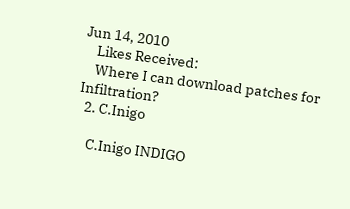Jun 14, 2010
    Likes Received:
    Where I can download patches for Infiltration?
  2. C.Inigo

    C.Inigo INDIGO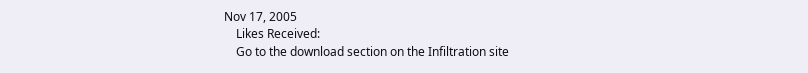Nov 17, 2005
    Likes Received:
    Go to the download section on the Infiltration site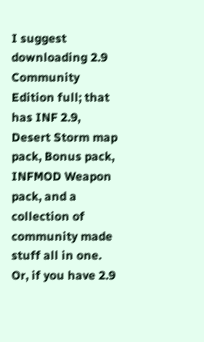I suggest downloading 2.9 Community Edition full; that has INF 2.9, Desert Storm map pack, Bonus pack, INFMOD Weapon pack, and a collection of community made stuff all in one. Or, if you have 2.9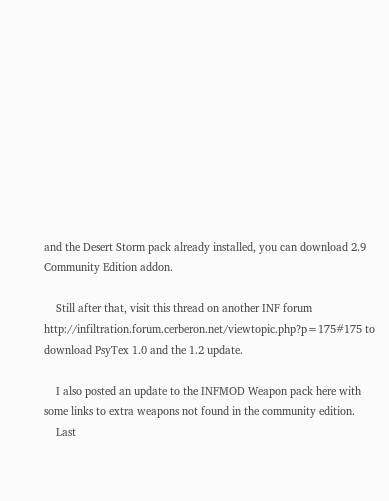and the Desert Storm pack already installed, you can download 2.9 Community Edition addon.

    Still after that, visit this thread on another INF forum http://infiltration.forum.cerberon.net/viewtopic.php?p=175#175 to download PsyTex 1.0 and the 1.2 update.

    I also posted an update to the INFMOD Weapon pack here with some links to extra weapons not found in the community edition.
    Last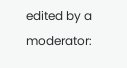edited by a moderator: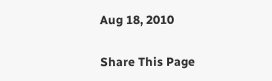Aug 18, 2010

Share This Page